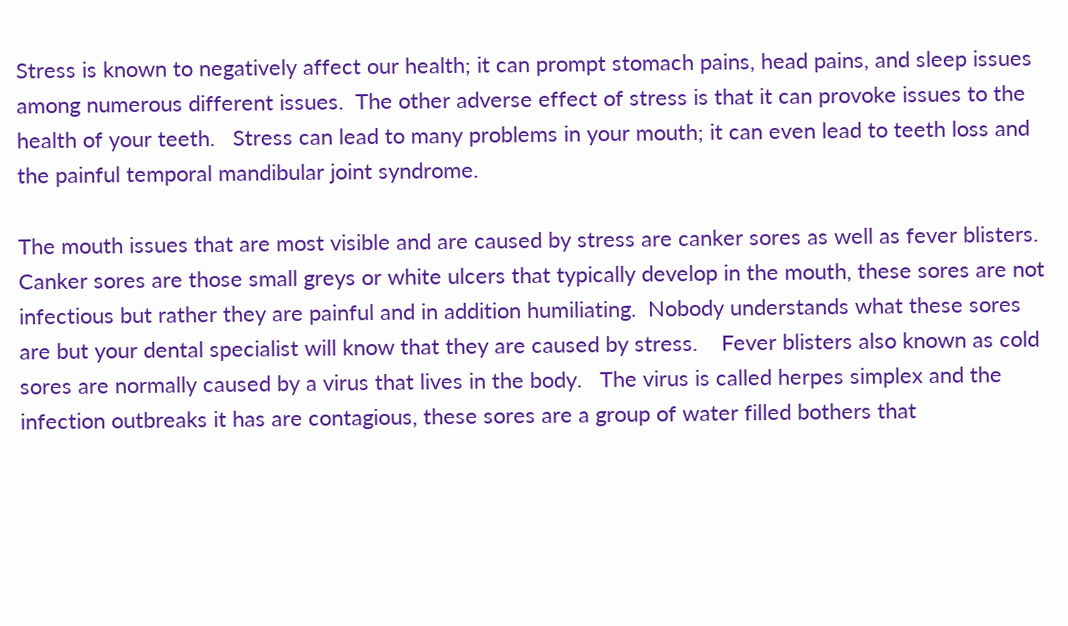Stress is known to negatively affect our health; it can prompt stomach pains, head pains, and sleep issues among numerous different issues.  The other adverse effect of stress is that it can provoke issues to the health of your teeth.   Stress can lead to many problems in your mouth; it can even lead to teeth loss and the painful temporal mandibular joint syndrome.

The mouth issues that are most visible and are caused by stress are canker sores as well as fever blisters.  Canker sores are those small greys or white ulcers that typically develop in the mouth, these sores are not infectious but rather they are painful and in addition humiliating.  Nobody understands what these sores are but your dental specialist will know that they are caused by stress.    Fever blisters also known as cold sores are normally caused by a virus that lives in the body.   The virus is called herpes simplex and the infection outbreaks it has are contagious, these sores are a group of water filled bothers that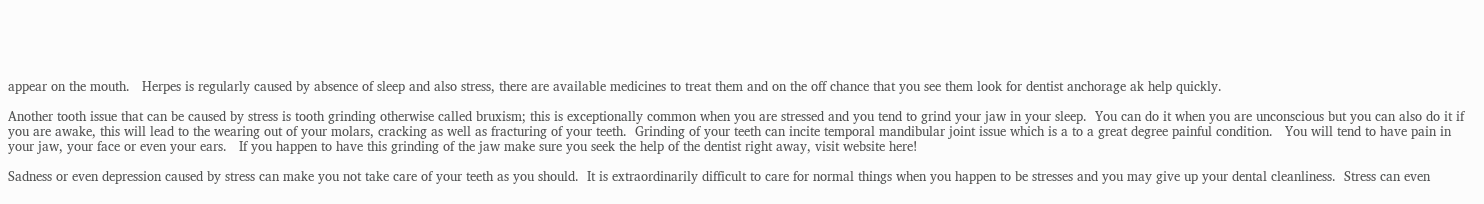appear on the mouth.   Herpes is regularly caused by absence of sleep and also stress, there are available medicines to treat them and on the off chance that you see them look for dentist anchorage ak help quickly.

Another tooth issue that can be caused by stress is tooth grinding otherwise called bruxism; this is exceptionally common when you are stressed and you tend to grind your jaw in your sleep.  You can do it when you are unconscious but you can also do it if you are awake, this will lead to the wearing out of your molars, cracking as well as fracturing of your teeth.  Grinding of your teeth can incite temporal mandibular joint issue which is a to a great degree painful condition.   You will tend to have pain in your jaw, your face or even your ears.   If you happen to have this grinding of the jaw make sure you seek the help of the dentist right away, visit website here!

Sadness or even depression caused by stress can make you not take care of your teeth as you should.  It is extraordinarily difficult to care for normal things when you happen to be stresses and you may give up your dental cleanliness.  Stress can even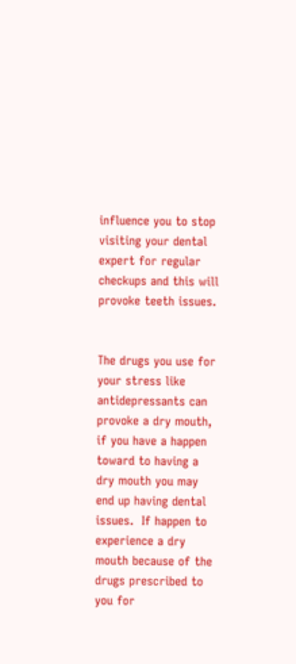influence you to stop visiting your dental expert for regular checkups and this will provoke teeth issues.


The drugs you use for your stress like antidepressants can provoke a dry mouth, if you have a happen toward to having a dry mouth you may end up having dental issues.  If happen to experience a dry mouth because of the drugs prescribed to you for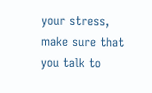your stress, make sure that you talk to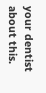your dentist about this.